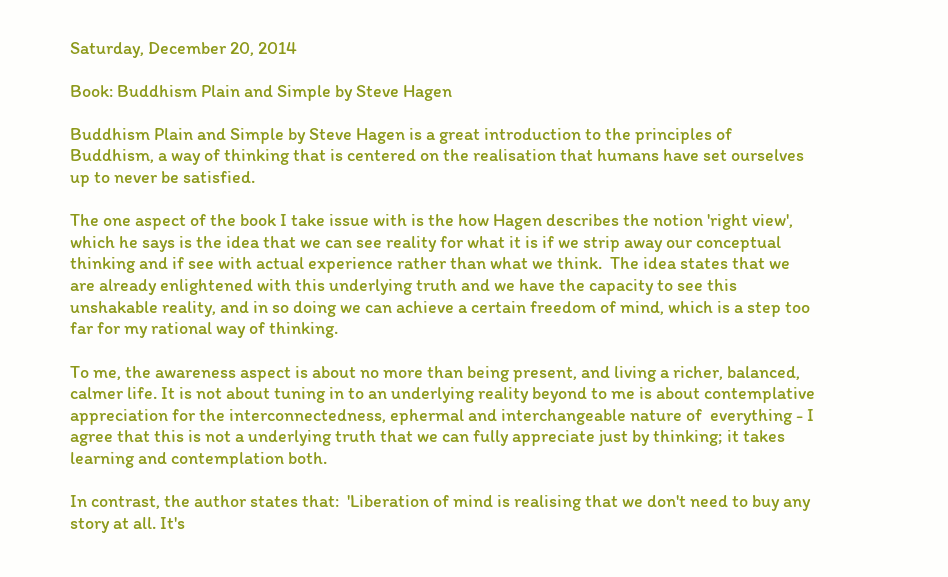Saturday, December 20, 2014

Book: Buddhism Plain and Simple by Steve Hagen

Buddhism Plain and Simple by Steve Hagen is a great introduction to the principles of Buddhism, a way of thinking that is centered on the realisation that humans have set ourselves up to never be satisfied.

The one aspect of the book I take issue with is the how Hagen describes the notion 'right view', which he says is the idea that we can see reality for what it is if we strip away our conceptual thinking and if see with actual experience rather than what we think.  The idea states that we are already enlightened with this underlying truth and we have the capacity to see this unshakable reality, and in so doing we can achieve a certain freedom of mind, which is a step too far for my rational way of thinking.

To me, the awareness aspect is about no more than being present, and living a richer, balanced, calmer life. It is not about tuning in to an underlying reality beyond to me is about contemplative appreciation for the interconnectedness, ephermal and interchangeable nature of  everything - I agree that this is not a underlying truth that we can fully appreciate just by thinking; it takes learning and contemplation both.

In contrast, the author states that:  'Liberation of mind is realising that we don't need to buy any story at all. It's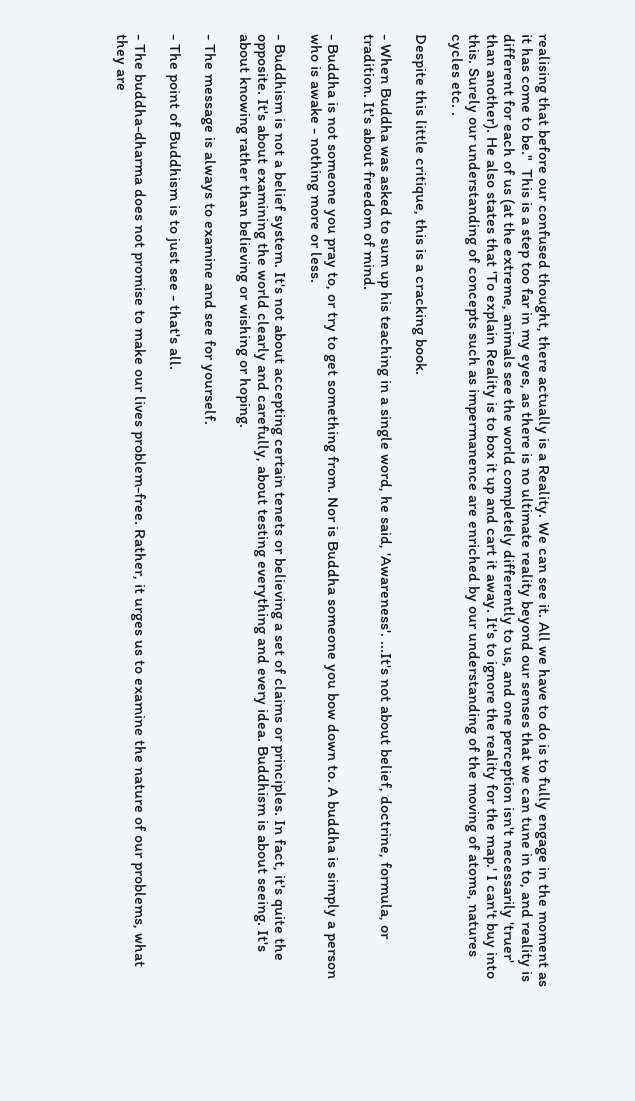realising that before our confused thought, there actually is a Reality. We can see it. All we have to do is to fully engage in the moment as it has come to be."  This is a step too far in my eyes, as there is no ultimate reality beyond our senses that we can tune in to, and reality is different for each of us (at the extreme, animals see the world completely differently to us, and one perception isn't necessarily 'truer' than another). He also states that 'To explain Reality is to box it up and cart it away. It's to ignore the reality for the map.' I can't buy into this. Surely our understanding of concepts such as impermanence are enriched by our understanding of the moving of atoms, natures cycles etc. .

Despite this little critique, this is a cracking book.

- When Buddha was asked to sum up his teaching in a single word, he said, 'Awareness'. ...It's not about belief, doctrine, formula, or tradition. It's about freedom of mind.

- Buddha is not someone you pray to, or try to get something from. Nor is Buddha someone you bow down to. A buddha is simply a person who is awake - nothing more or less.

- Buddhism is not a belief system. It's not about accepting certain tenets or believing a set of claims or principles. In fact, it's quite the opposite. It's about examining the world clearly and carefully, about testing everything and every idea. Buddhism is about seeing. It's about knowing rather than believing or wishing or hoping.

- The message is always to examine and see for yourself.

- The point of Buddhism is to just see - that's all.

- The buddha-dharma does not promise to make our lives problem-free. Rather, it urges us to examine the nature of our problems, what they are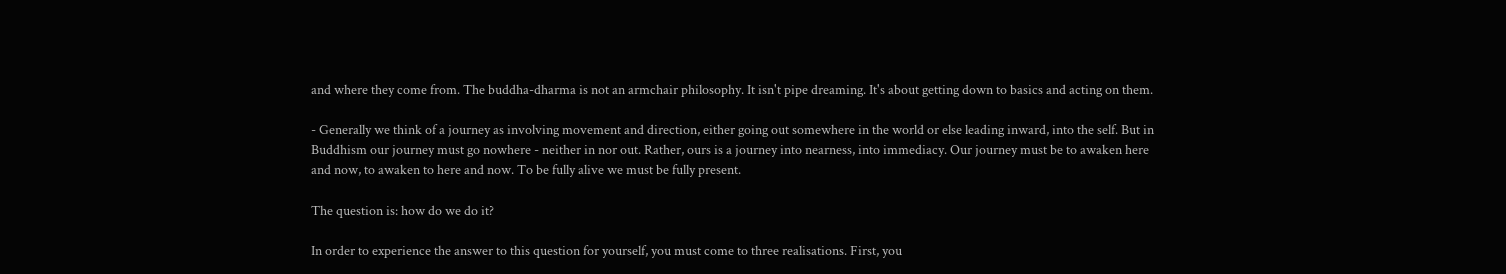and where they come from. The buddha-dharma is not an armchair philosophy. It isn't pipe dreaming. It's about getting down to basics and acting on them.

- Generally we think of a journey as involving movement and direction, either going out somewhere in the world or else leading inward, into the self. But in Buddhism our journey must go nowhere - neither in nor out. Rather, ours is a journey into nearness, into immediacy. Our journey must be to awaken here and now, to awaken to here and now. To be fully alive we must be fully present.

The question is: how do we do it?

In order to experience the answer to this question for yourself, you must come to three realisations. First, you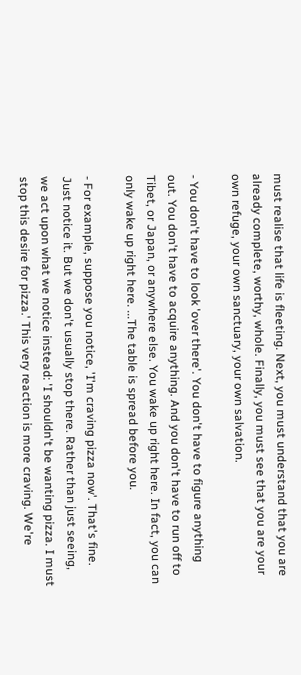must realise that life is fleeting. Next, you must understand that you are already complete, worthy, whole. Finally, you must see that you are your own refuge, your own sanctuary, your own salvation.

- You don't have to look 'over there'. You don't have to figure anything out. You don't have to acquire anything. And you don't have to run off to Tibet, or Japan, or anywhere else. You wake up right here. In fact, you can only wake up right here. ...The table is spread before you.

- For example, suppose you notice, 'I'm craving pizza now'. That's fine. Just notice it. But we don't usually stop there. Rather than just seeing, we act upon what we notice instead: 'I shouldn't be wanting pizza. I must stop this desire for pizza.' This very reaction is more craving. We're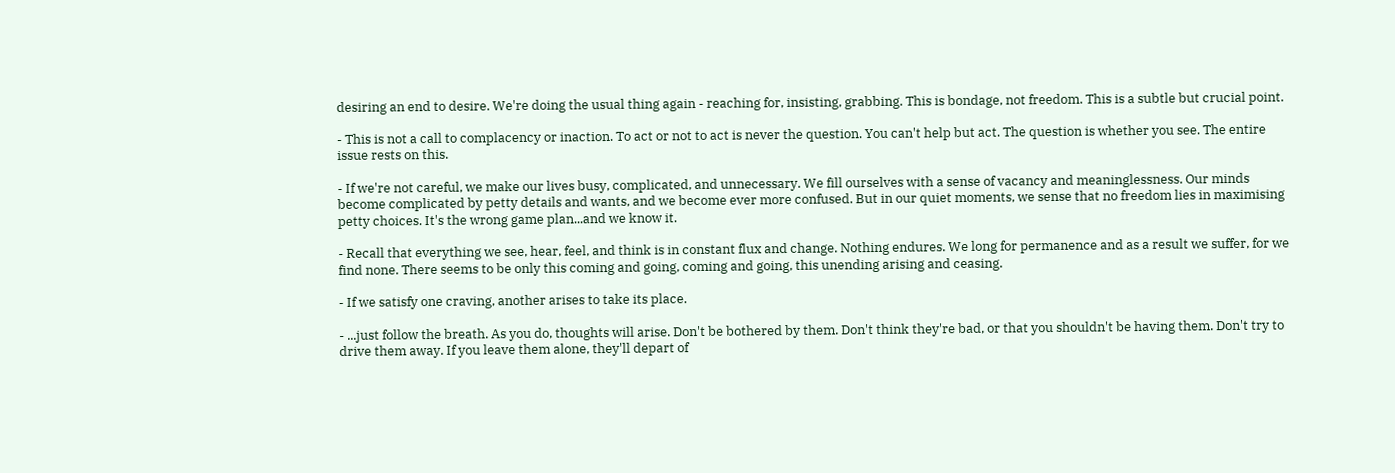desiring an end to desire. We're doing the usual thing again - reaching for, insisting, grabbing. This is bondage, not freedom. This is a subtle but crucial point.

- This is not a call to complacency or inaction. To act or not to act is never the question. You can't help but act. The question is whether you see. The entire issue rests on this.

- If we're not careful, we make our lives busy, complicated, and unnecessary. We fill ourselves with a sense of vacancy and meaninglessness. Our minds become complicated by petty details and wants, and we become ever more confused. But in our quiet moments, we sense that no freedom lies in maximising petty choices. It's the wrong game plan...and we know it.

- Recall that everything we see, hear, feel, and think is in constant flux and change. Nothing endures. We long for permanence and as a result we suffer, for we find none. There seems to be only this coming and going, coming and going, this unending arising and ceasing.

- If we satisfy one craving, another arises to take its place.

- ...just follow the breath. As you do, thoughts will arise. Don't be bothered by them. Don't think they're bad, or that you shouldn't be having them. Don't try to drive them away. If you leave them alone, they'll depart of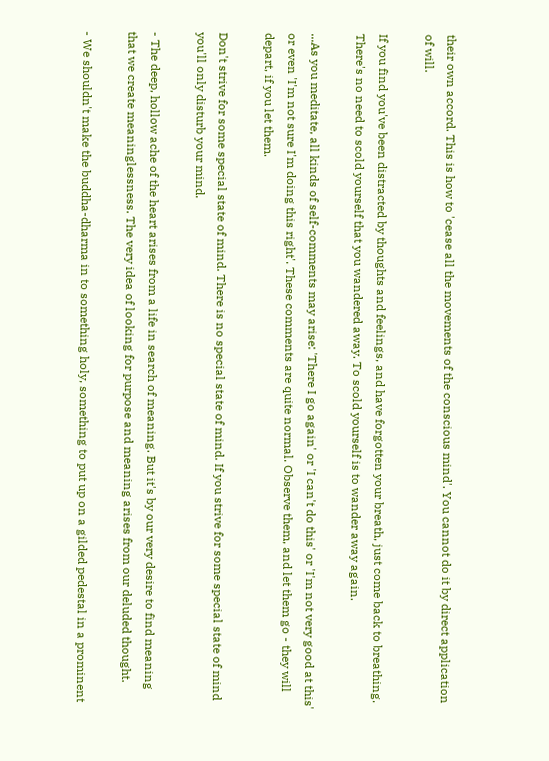their own accord. This is how to 'cease all the movements of the conscious mind'. You cannot do it by direct application of will.

If you find you've been distracted by thoughts and feelings, and have forgotten your breath, just come back to breathing. There's no need to scold yourself that you wandered away. To scold yourself is to wander away again.

...As you meditate, all kinds of self-comments may arise: 'There I go again' or 'I can't do this' or 'I'm not very good at this' or even 'I'm not sure I'm doing this right'. These comments are quite normal. Observe them, and let them go - they will depart, if you let them.

Don't strive for some special state of mind. There is no special state of mind. If you strive for some special state of mind you'll only disturb your mind.

- The deep, hollow ache of the heart arises from a life in search of meaning. But it's by our very desire to find meaning that we create meaninglessness. The very idea of looking for purpose and meaning arises from our deluded thought.

- We shouldn't make the buddha-dharma in to something holy, something to put up on a gilded pedestal in a prominent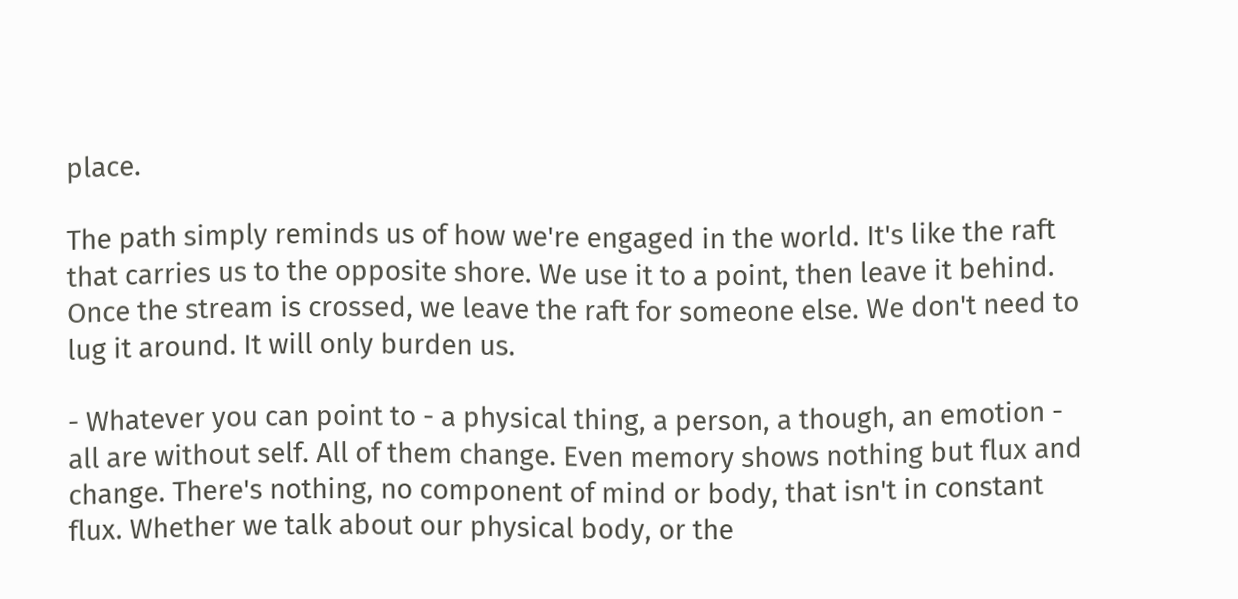place.

The path simply reminds us of how we're engaged in the world. It's like the raft that carries us to the opposite shore. We use it to a point, then leave it behind. Once the stream is crossed, we leave the raft for someone else. We don't need to lug it around. It will only burden us.

- Whatever you can point to - a physical thing, a person, a though, an emotion - all are without self. All of them change. Even memory shows nothing but flux and change. There's nothing, no component of mind or body, that isn't in constant flux. Whether we talk about our physical body, or the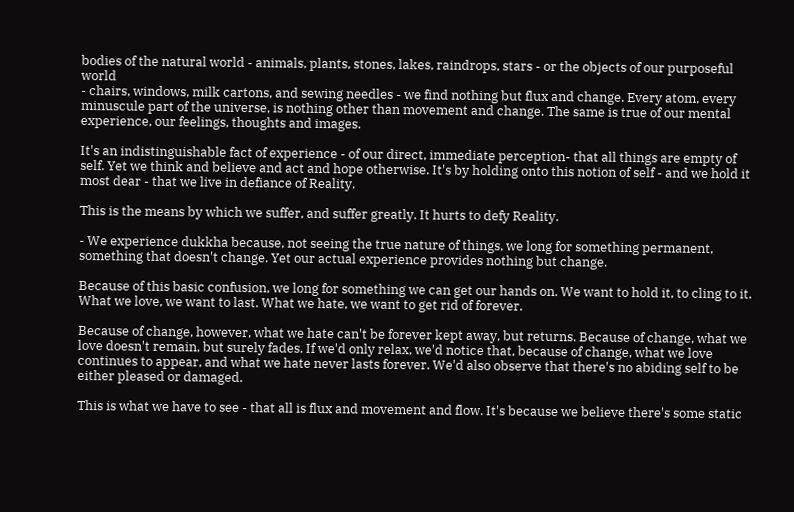bodies of the natural world - animals, plants, stones, lakes, raindrops, stars - or the objects of our purposeful world
- chairs, windows, milk cartons, and sewing needles - we find nothing but flux and change. Every atom, every minuscule part of the universe, is nothing other than movement and change. The same is true of our mental experience, our feelings, thoughts and images.

It's an indistinguishable fact of experience - of our direct, immediate perception- that all things are empty of self. Yet we think and believe and act and hope otherwise. It's by holding onto this notion of self - and we hold it most dear - that we live in defiance of Reality.

This is the means by which we suffer, and suffer greatly. It hurts to defy Reality.

- We experience dukkha because, not seeing the true nature of things, we long for something permanent, something that doesn't change. Yet our actual experience provides nothing but change.

Because of this basic confusion, we long for something we can get our hands on. We want to hold it, to cling to it. What we love, we want to last. What we hate, we want to get rid of forever.

Because of change, however, what we hate can't be forever kept away, but returns. Because of change, what we love doesn't remain, but surely fades. If we'd only relax, we'd notice that, because of change, what we love continues to appear, and what we hate never lasts forever. We'd also observe that there's no abiding self to be either pleased or damaged.

This is what we have to see - that all is flux and movement and flow. It's because we believe there's some static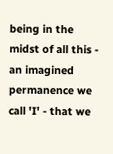being in the midst of all this - an imagined permanence we call 'I' - that we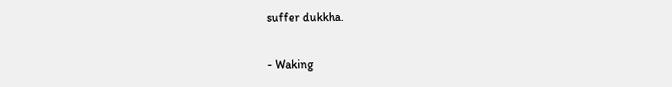suffer dukkha.

- Waking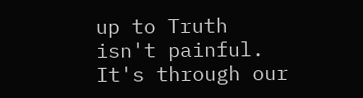up to Truth isn't painful. It's through our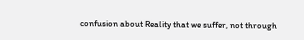confusion about Reality that we suffer, not through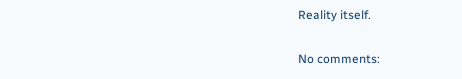Reality itself.

No comments: